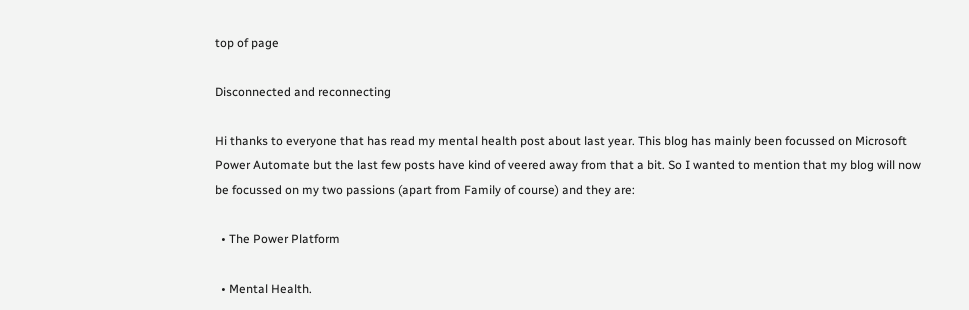top of page

Disconnected and reconnecting

Hi thanks to everyone that has read my mental health post about last year. This blog has mainly been focussed on Microsoft Power Automate but the last few posts have kind of veered away from that a bit. So I wanted to mention that my blog will now be focussed on my two passions (apart from Family of course) and they are:

  • The Power Platform

  • Mental Health.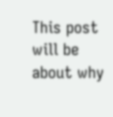This post will be about why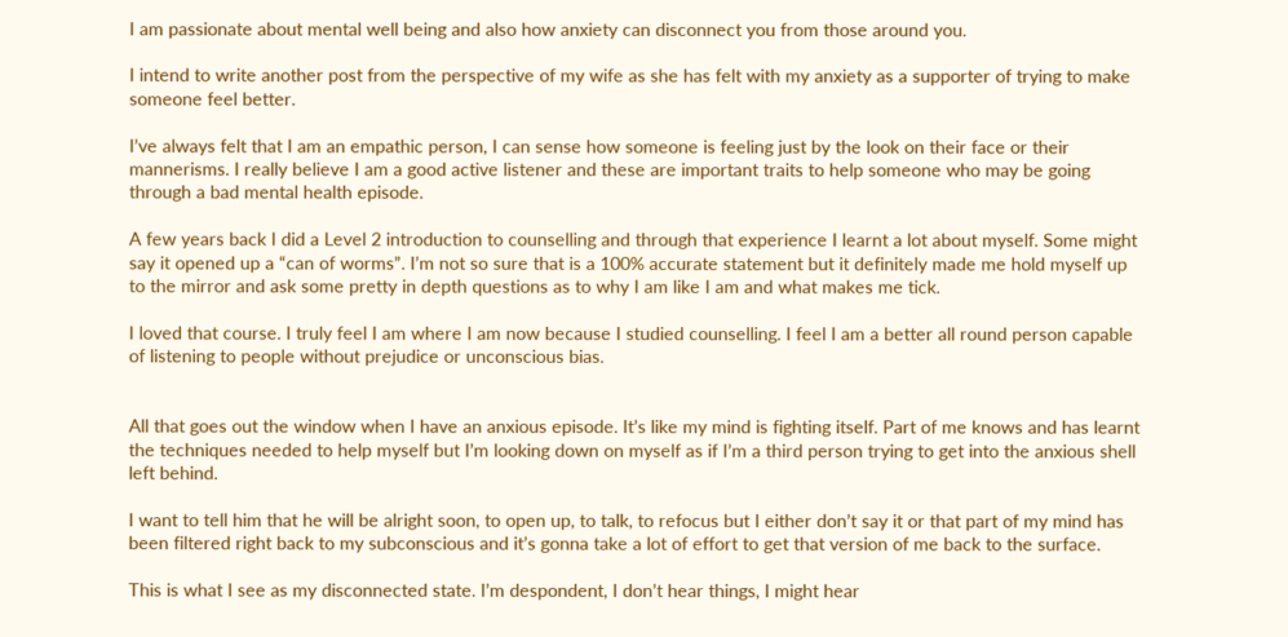I am passionate about mental well being and also how anxiety can disconnect you from those around you.

I intend to write another post from the perspective of my wife as she has felt with my anxiety as a supporter of trying to make someone feel better.

I’ve always felt that I am an empathic person, I can sense how someone is feeling just by the look on their face or their mannerisms. I really believe I am a good active listener and these are important traits to help someone who may be going through a bad mental health episode.

A few years back I did a Level 2 introduction to counselling and through that experience I learnt a lot about myself. Some might say it opened up a “can of worms”. I’m not so sure that is a 100% accurate statement but it definitely made me hold myself up to the mirror and ask some pretty in depth questions as to why I am like I am and what makes me tick.

I loved that course. I truly feel I am where I am now because I studied counselling. I feel I am a better all round person capable of listening to people without prejudice or unconscious bias.


All that goes out the window when I have an anxious episode. It’s like my mind is fighting itself. Part of me knows and has learnt the techniques needed to help myself but I’m looking down on myself as if I’m a third person trying to get into the anxious shell left behind.

I want to tell him that he will be alright soon, to open up, to talk, to refocus but I either don’t say it or that part of my mind has been filtered right back to my subconscious and it’s gonna take a lot of effort to get that version of me back to the surface.

This is what I see as my disconnected state. I’m despondent, I don’t hear things, I might hear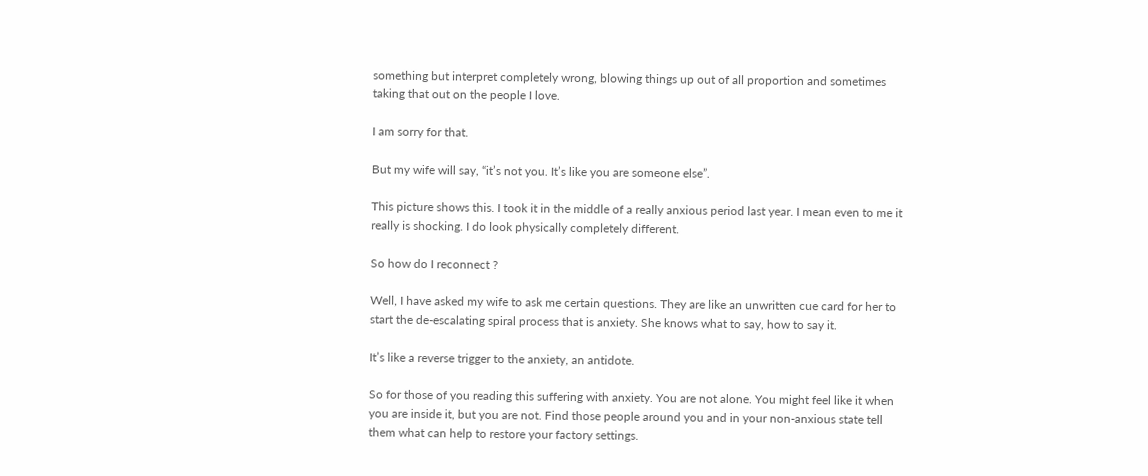something but interpret completely wrong, blowing things up out of all proportion and sometimes taking that out on the people I love.

I am sorry for that.

But my wife will say, “it’s not you. It’s like you are someone else”.

This picture shows this. I took it in the middle of a really anxious period last year. I mean even to me it really is shocking. I do look physically completely different.

So how do I reconnect ?

Well, I have asked my wife to ask me certain questions. They are like an unwritten cue card for her to start the de-escalating spiral process that is anxiety. She knows what to say, how to say it.

It’s like a reverse trigger to the anxiety, an antidote.

So for those of you reading this suffering with anxiety. You are not alone. You might feel like it when you are inside it, but you are not. Find those people around you and in your non-anxious state tell them what can help to restore your factory settings.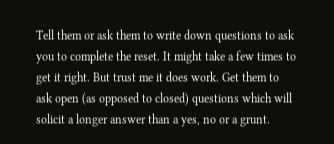Tell them or ask them to write down questions to ask you to complete the reset. It might take a few times to get it right. But trust me it does work. Get them to ask open (as opposed to closed) questions which will solicit a longer answer than a yes, no or a grunt.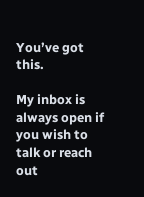You’ve got this.

My inbox is always open if you wish to talk or reach out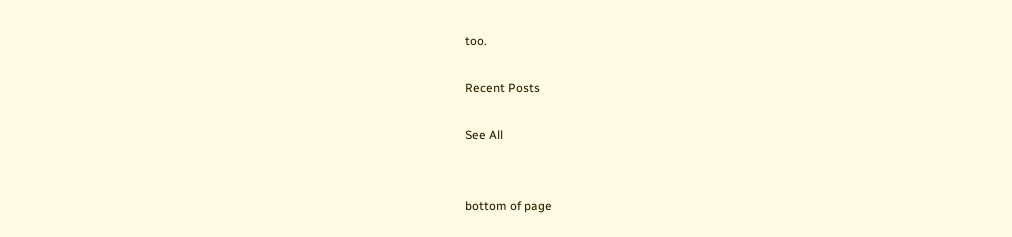too.

Recent Posts

See All


bottom of page